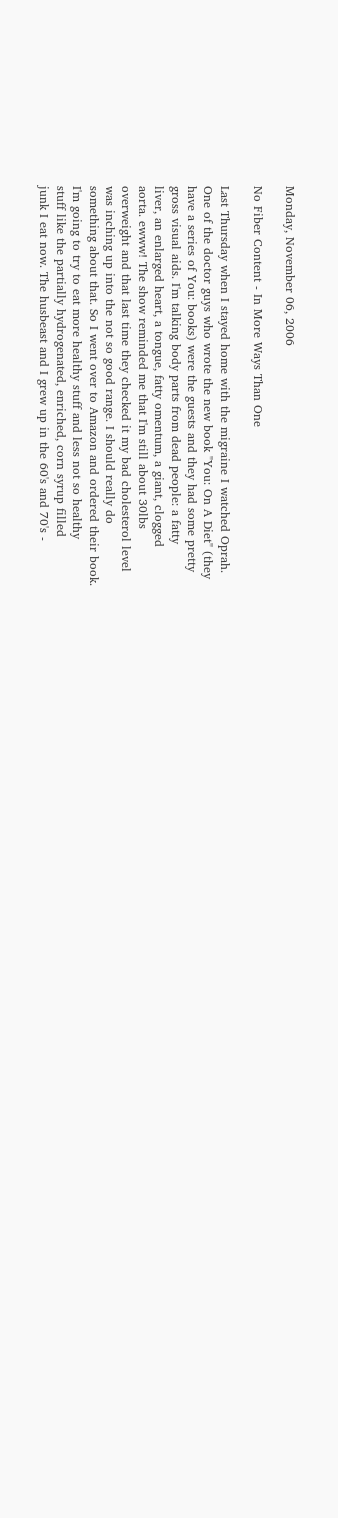Monday, November 06, 2006

No Fiber Content - In More Ways Than One

Last Thursday when I stayed home with the migraine I watched Oprah.
One of the doctor guys who wrote the new book "You: On A Diet" (they
have a series of You: books) were the guests and they had some pretty
gross visual aids. I'm talking body parts from dead people: a fatty
liver, an enlarged heart, a tongue, fatty omentum, a giant, clogged
aorta. ewww! The show reminded me that I'm still about 30lbs
overweight and that last time they checked it my bad cholesterol level
was inching up into the not so good range. I should really do
something about that. So I went over to Amazon and ordered their book.
I'm going to try to eat more healthy stuff and less not so healthy
stuff like the partially hydrogenated, enriched, corn syrup filled
junk I eat now. The husbeast and I grew up in the 60's and 70's -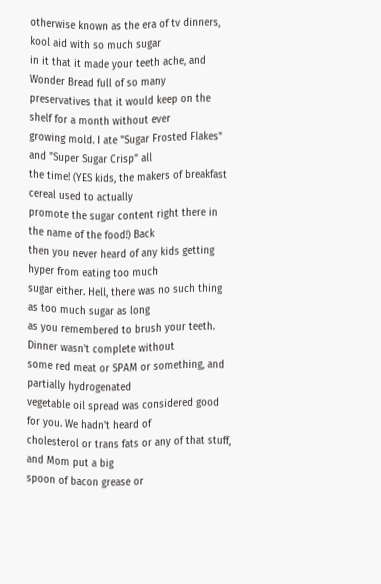otherwise known as the era of tv dinners, kool aid with so much sugar
in it that it made your teeth ache, and Wonder Bread full of so many
preservatives that it would keep on the shelf for a month without ever
growing mold. I ate "Sugar Frosted Flakes" and "Super Sugar Crisp" all
the time! (YES kids, the makers of breakfast cereal used to actually
promote the sugar content right there in the name of the food!) Back
then you never heard of any kids getting hyper from eating too much
sugar either. Hell, there was no such thing as too much sugar as long
as you remembered to brush your teeth. Dinner wasn't complete without
some red meat or SPAM or something, and partially hydrogenated
vegetable oil spread was considered good for you. We hadn't heard of
cholesterol or trans fats or any of that stuff, and Mom put a big
spoon of bacon grease or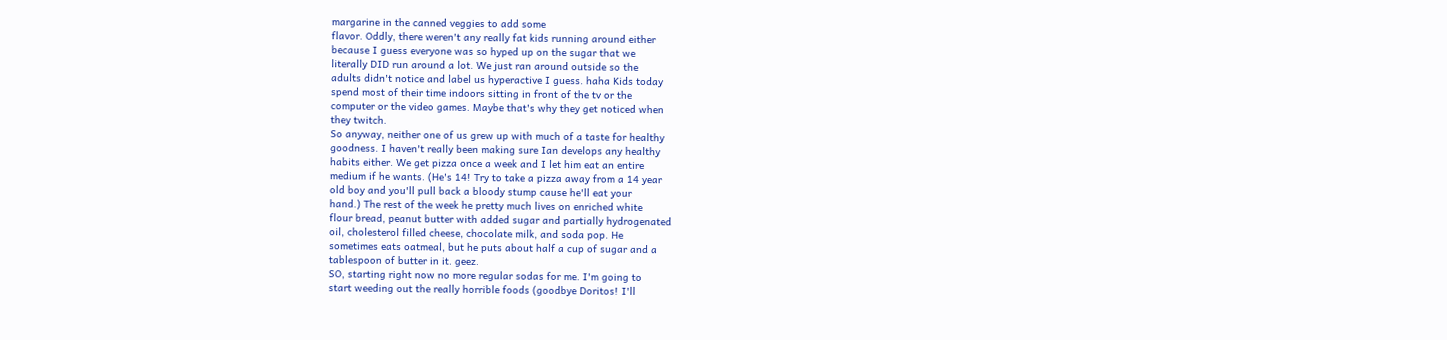margarine in the canned veggies to add some
flavor. Oddly, there weren't any really fat kids running around either
because I guess everyone was so hyped up on the sugar that we
literally DID run around a lot. We just ran around outside so the
adults didn't notice and label us hyperactive I guess. haha Kids today
spend most of their time indoors sitting in front of the tv or the
computer or the video games. Maybe that's why they get noticed when
they twitch.
So anyway, neither one of us grew up with much of a taste for healthy
goodness. I haven't really been making sure Ian develops any healthy
habits either. We get pizza once a week and I let him eat an entire
medium if he wants. (He's 14! Try to take a pizza away from a 14 year
old boy and you'll pull back a bloody stump cause he'll eat your
hand.) The rest of the week he pretty much lives on enriched white
flour bread, peanut butter with added sugar and partially hydrogenated
oil, cholesterol filled cheese, chocolate milk, and soda pop. He
sometimes eats oatmeal, but he puts about half a cup of sugar and a
tablespoon of butter in it. geez.
SO, starting right now no more regular sodas for me. I'm going to
start weeding out the really horrible foods (goodbye Doritos! I'll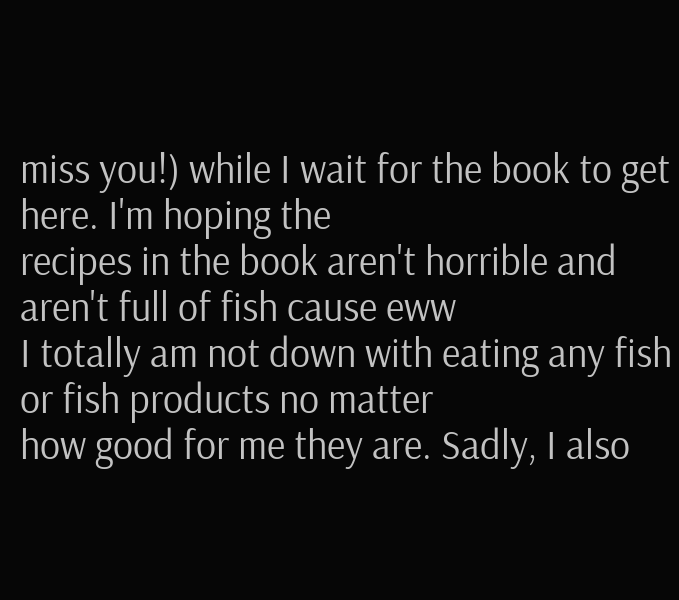miss you!) while I wait for the book to get here. I'm hoping the
recipes in the book aren't horrible and aren't full of fish cause eww
I totally am not down with eating any fish or fish products no matter
how good for me they are. Sadly, I also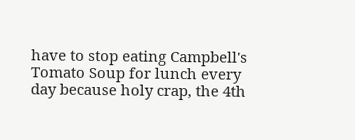have to stop eating Campbell's
Tomato Soup for lunch every day because holy crap, the 4th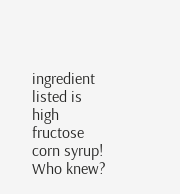ingredient
listed is high fructose corn syrup! Who knew?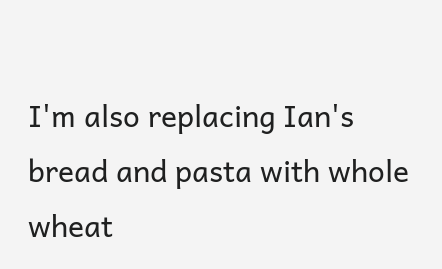I'm also replacing Ian's
bread and pasta with whole wheat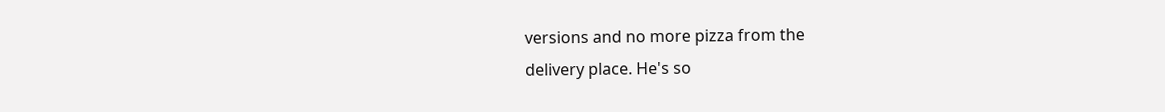versions and no more pizza from the
delivery place. He's so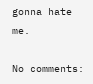gonna hate me.

No comments: